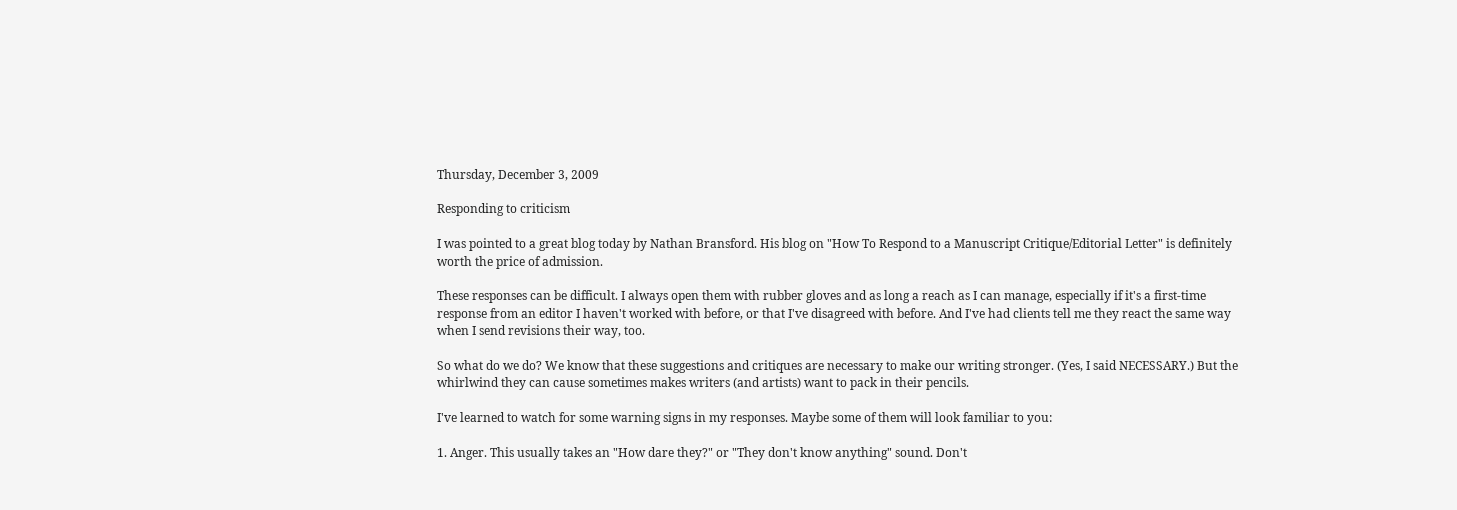Thursday, December 3, 2009

Responding to criticism

I was pointed to a great blog today by Nathan Bransford. His blog on "How To Respond to a Manuscript Critique/Editorial Letter" is definitely worth the price of admission.

These responses can be difficult. I always open them with rubber gloves and as long a reach as I can manage, especially if it's a first-time response from an editor I haven't worked with before, or that I've disagreed with before. And I've had clients tell me they react the same way when I send revisions their way, too.

So what do we do? We know that these suggestions and critiques are necessary to make our writing stronger. (Yes, I said NECESSARY.) But the whirlwind they can cause sometimes makes writers (and artists) want to pack in their pencils.

I've learned to watch for some warning signs in my responses. Maybe some of them will look familiar to you:

1. Anger. This usually takes an "How dare they?" or "They don't know anything" sound. Don't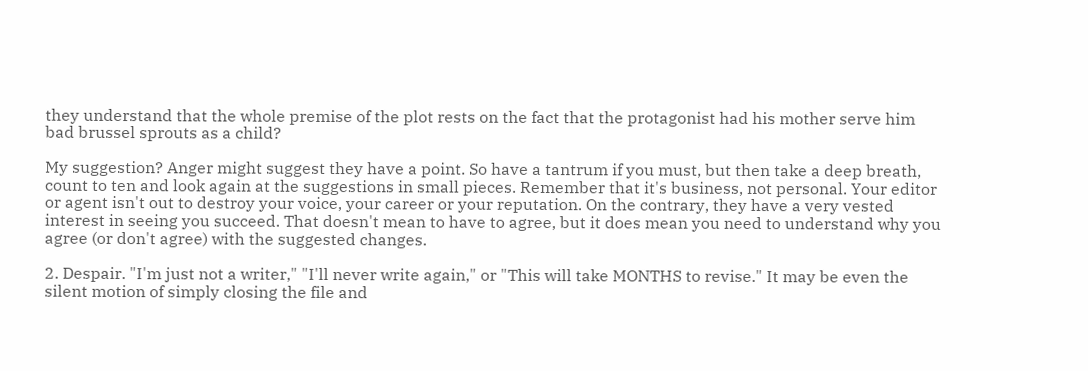they understand that the whole premise of the plot rests on the fact that the protagonist had his mother serve him bad brussel sprouts as a child?

My suggestion? Anger might suggest they have a point. So have a tantrum if you must, but then take a deep breath, count to ten and look again at the suggestions in small pieces. Remember that it's business, not personal. Your editor or agent isn't out to destroy your voice, your career or your reputation. On the contrary, they have a very vested interest in seeing you succeed. That doesn't mean to have to agree, but it does mean you need to understand why you agree (or don't agree) with the suggested changes.

2. Despair. "I'm just not a writer," "I'll never write again," or "This will take MONTHS to revise." It may be even the silent motion of simply closing the file and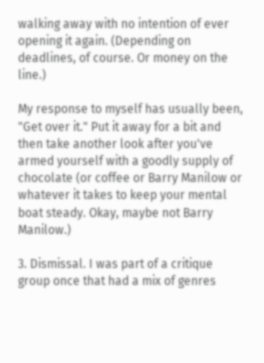walking away with no intention of ever opening it again. (Depending on deadlines, of course. Or money on the line.)

My response to myself has usually been, "Get over it." Put it away for a bit and then take another look after you've armed yourself with a goodly supply of chocolate (or coffee or Barry Manilow or whatever it takes to keep your mental boat steady. Okay, maybe not Barry Manilow.)

3. Dismissal. I was part of a critique group once that had a mix of genres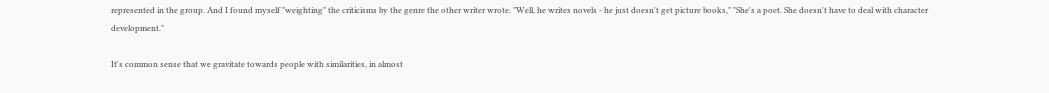represented in the group. And I found myself "weighting" the criticisms by the genre the other writer wrote. "Well, he writes novels - he just doesn't get picture books," "She's a poet. She doesn't have to deal with character development."

It's common sense that we gravitate towards people with similarities, in almost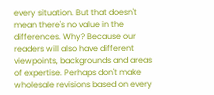every situation. But that doesn't mean there's no value in the differences. Why? Because our readers will also have different viewpoints, backgrounds and areas of expertise. Perhaps don't make wholesale revisions based on every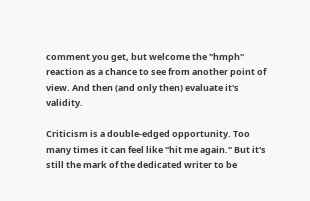comment you get, but welcome the "hmph" reaction as a chance to see from another point of view. And then (and only then) evaluate it's validity.

Criticism is a double-edged opportunity. Too many times it can feel like "hit me again." But it's still the mark of the dedicated writer to be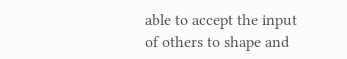able to accept the input of others to shape and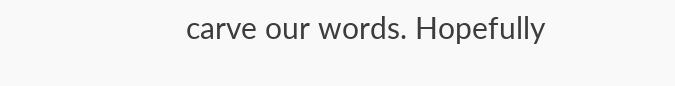carve our words. Hopefully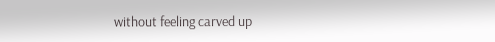without feeling carved up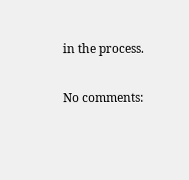in the process.

No comments: